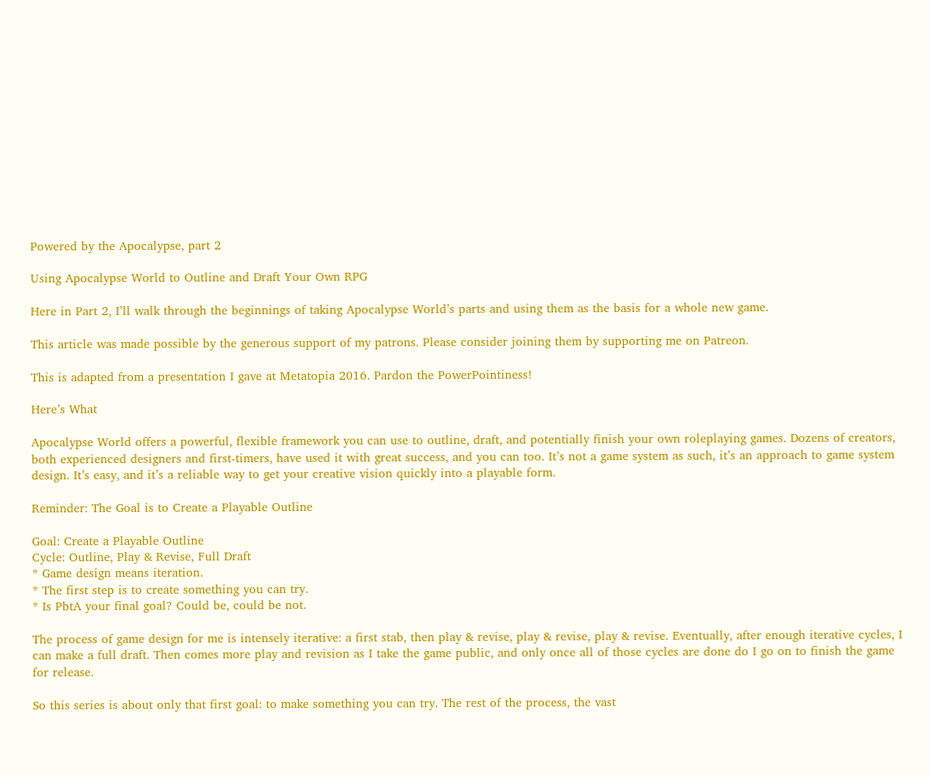Powered by the Apocalypse, part 2

Using Apocalypse World to Outline and Draft Your Own RPG

Here in Part 2, I’ll walk through the beginnings of taking Apocalypse World’s parts and using them as the basis for a whole new game.

This article was made possible by the generous support of my patrons. Please consider joining them by supporting me on Patreon.

This is adapted from a presentation I gave at Metatopia 2016. Pardon the PowerPointiness!

Here’s What

Apocalypse World offers a powerful, flexible framework you can use to outline, draft, and potentially finish your own roleplaying games. Dozens of creators, both experienced designers and first-timers, have used it with great success, and you can too. It’s not a game system as such, it’s an approach to game system design. It’s easy, and it’s a reliable way to get your creative vision quickly into a playable form.

Reminder: The Goal is to Create a Playable Outline

Goal: Create a Playable Outline
Cycle: Outline, Play & Revise, Full Draft
* Game design means iteration.
* The first step is to create something you can try.
* Is PbtA your final goal? Could be, could be not.

The process of game design for me is intensely iterative: a first stab, then play & revise, play & revise, play & revise. Eventually, after enough iterative cycles, I can make a full draft. Then comes more play and revision as I take the game public, and only once all of those cycles are done do I go on to finish the game for release.

So this series is about only that first goal: to make something you can try. The rest of the process, the vast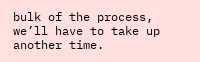bulk of the process, we’ll have to take up another time.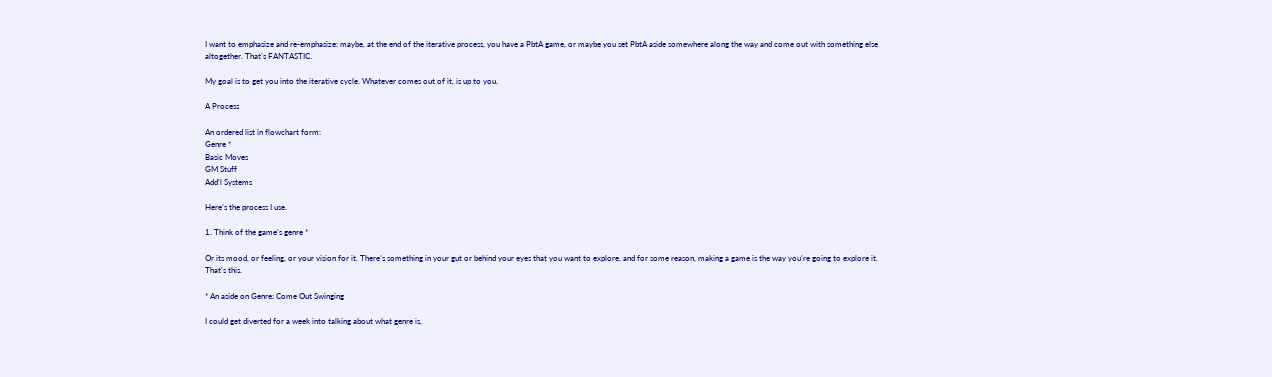I want to emphasize and re-emphasize: maybe, at the end of the iterative process, you have a PbtA game, or maybe you set PbtA aside somewhere along the way and come out with something else altogether. That’s FANTASTIC.

My goal is to get you into the iterative cycle. Whatever comes out of it, is up to you.

A Process

An ordered list in flowchart form:
Genre *
Basic Moves
GM Stuff
Add'l Systems

Here’s the process I use.

1. Think of the game’s genre *

Or its mood, or feeling, or your vision for it. There’s something in your gut or behind your eyes that you want to explore, and for some reason, making a game is the way you’re going to explore it. That’s this.

* An aside on Genre: Come Out Swinging

I could get diverted for a week into talking about what genre is,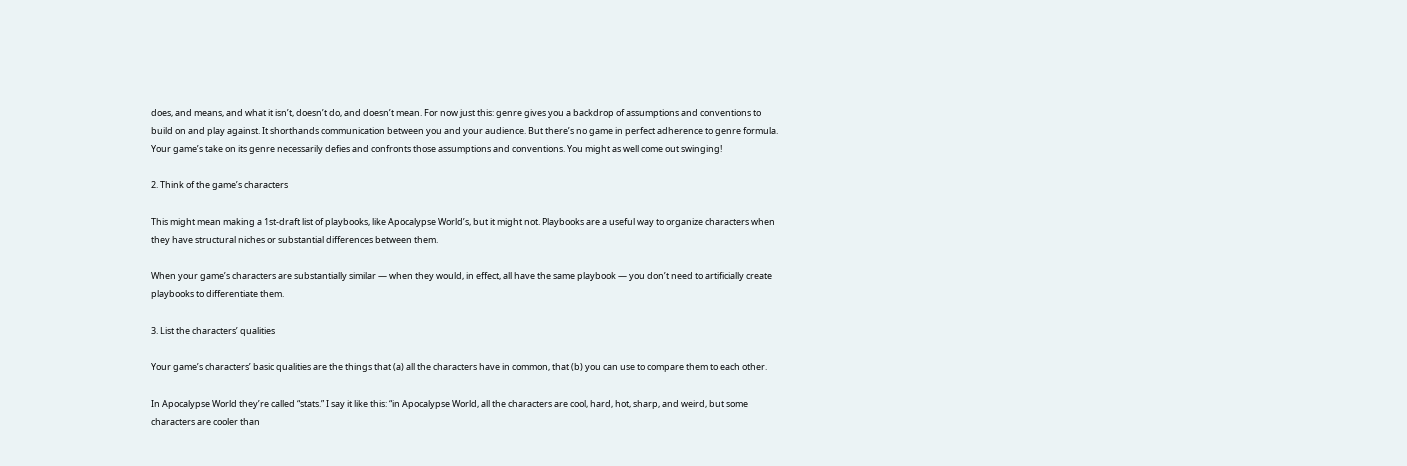does, and means, and what it isn’t, doesn’t do, and doesn’t mean. For now just this: genre gives you a backdrop of assumptions and conventions to build on and play against. It shorthands communication between you and your audience. But there’s no game in perfect adherence to genre formula. Your game’s take on its genre necessarily defies and confronts those assumptions and conventions. You might as well come out swinging!

2. Think of the game’s characters

This might mean making a 1st-draft list of playbooks, like Apocalypse World’s, but it might not. Playbooks are a useful way to organize characters when they have structural niches or substantial differences between them.

When your game’s characters are substantially similar — when they would, in effect, all have the same playbook — you don’t need to artificially create playbooks to differentiate them.

3. List the characters’ qualities

Your game’s characters’ basic qualities are the things that (a) all the characters have in common, that (b) you can use to compare them to each other.

In Apocalypse World they’re called “stats.” I say it like this: “in Apocalypse World, all the characters are cool, hard, hot, sharp, and weird, but some characters are cooler than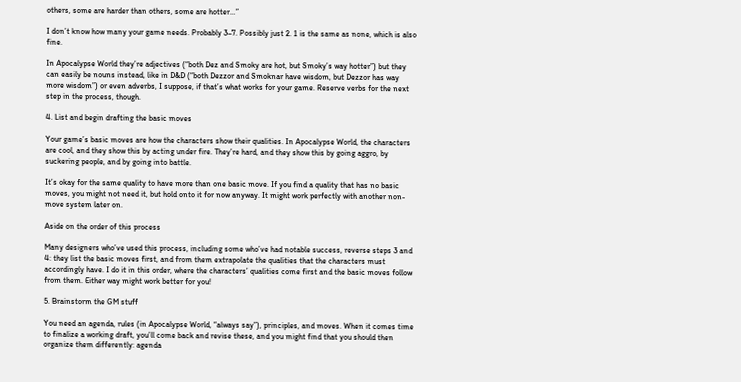others, some are harder than others, some are hotter…”

I don’t know how many your game needs. Probably 3–7. Possibly just 2. 1 is the same as none, which is also fine.

In Apocalypse World they’re adjectives (“both Dez and Smoky are hot, but Smoky’s way hotter”) but they can easily be nouns instead, like in D&D (“both Dezzor and Smoknar have wisdom, but Dezzor has way more wisdom”) or even adverbs, I suppose, if that’s what works for your game. Reserve verbs for the next step in the process, though.

4. List and begin drafting the basic moves

Your game’s basic moves are how the characters show their qualities. In Apocalypse World, the characters are cool, and they show this by acting under fire. They’re hard, and they show this by going aggro, by suckering people, and by going into battle.

It’s okay for the same quality to have more than one basic move. If you find a quality that has no basic moves, you might not need it, but hold onto it for now anyway. It might work perfectly with another non-move system later on.

Aside on the order of this process

Many designers who’ve used this process, including some who’ve had notable success, reverse steps 3 and 4: they list the basic moves first, and from them extrapolate the qualities that the characters must accordingly have. I do it in this order, where the characters’ qualities come first and the basic moves follow from them. Either way might work better for you!

5. Brainstorm the GM stuff

You need an agenda, rules (in Apocalypse World, “always say”), principles, and moves. When it comes time to finalize a working draft, you’ll come back and revise these, and you might find that you should then organize them differently: agenda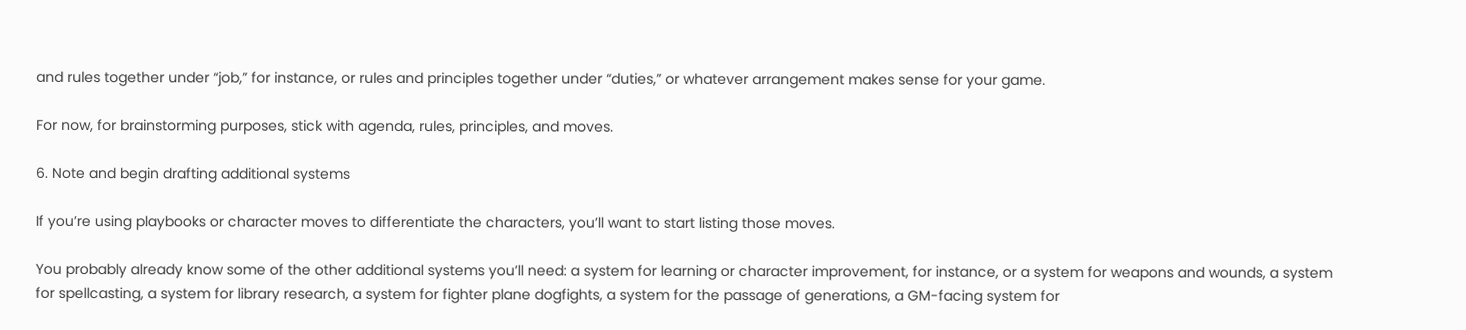and rules together under “job,” for instance, or rules and principles together under “duties,” or whatever arrangement makes sense for your game.

For now, for brainstorming purposes, stick with agenda, rules, principles, and moves.

6. Note and begin drafting additional systems

If you’re using playbooks or character moves to differentiate the characters, you’ll want to start listing those moves.

You probably already know some of the other additional systems you’ll need: a system for learning or character improvement, for instance, or a system for weapons and wounds, a system for spellcasting, a system for library research, a system for fighter plane dogfights, a system for the passage of generations, a GM-facing system for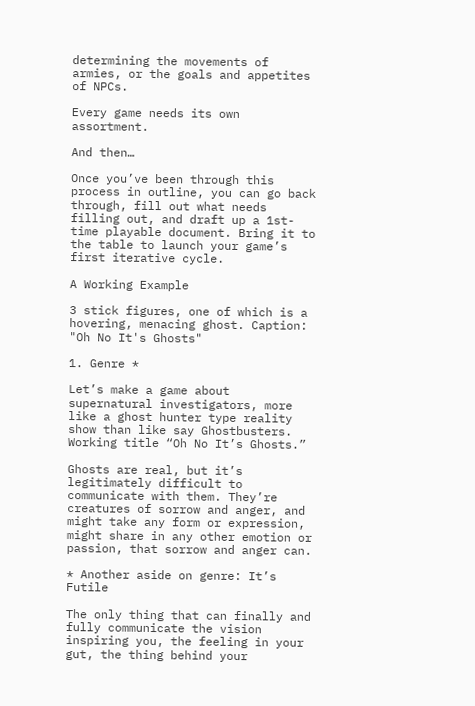determining the movements of armies, or the goals and appetites of NPCs.

Every game needs its own assortment.

And then…

Once you’ve been through this process in outline, you can go back through, fill out what needs filling out, and draft up a 1st-time playable document. Bring it to the table to launch your game’s first iterative cycle.

A Working Example

3 stick figures, one of which is a hovering, menacing ghost. Caption: "Oh No It's Ghosts"

1. Genre *

Let’s make a game about supernatural investigators, more like a ghost hunter type reality show than like say Ghostbusters. Working title “Oh No It’s Ghosts.”

Ghosts are real, but it’s legitimately difficult to communicate with them. They’re creatures of sorrow and anger, and might take any form or expression, might share in any other emotion or passion, that sorrow and anger can.

* Another aside on genre: It’s Futile

The only thing that can finally and fully communicate the vision inspiring you, the feeling in your gut, the thing behind your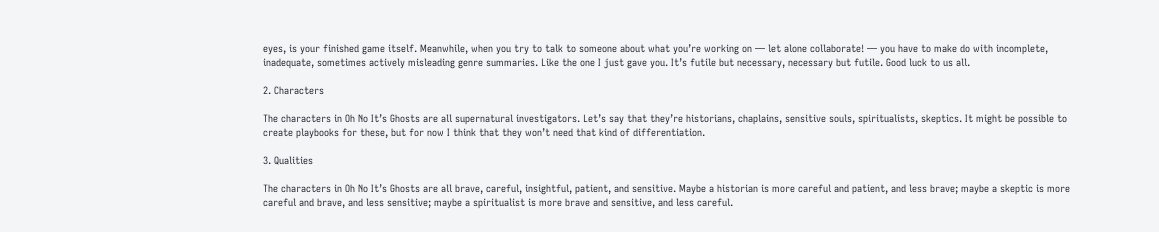eyes, is your finished game itself. Meanwhile, when you try to talk to someone about what you’re working on — let alone collaborate! — you have to make do with incomplete, inadequate, sometimes actively misleading genre summaries. Like the one I just gave you. It’s futile but necessary, necessary but futile. Good luck to us all.

2. Characters

The characters in Oh No It’s Ghosts are all supernatural investigators. Let’s say that they’re historians, chaplains, sensitive souls, spiritualists, skeptics. It might be possible to create playbooks for these, but for now I think that they won’t need that kind of differentiation.

3. Qualities

The characters in Oh No It’s Ghosts are all brave, careful, insightful, patient, and sensitive. Maybe a historian is more careful and patient, and less brave; maybe a skeptic is more careful and brave, and less sensitive; maybe a spiritualist is more brave and sensitive, and less careful.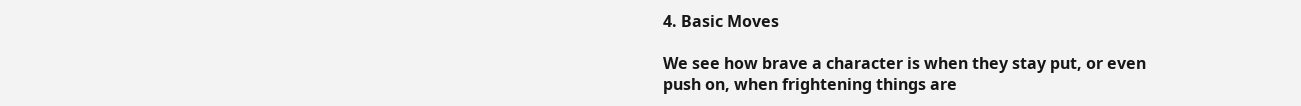4. Basic Moves

We see how brave a character is when they stay put, or even push on, when frightening things are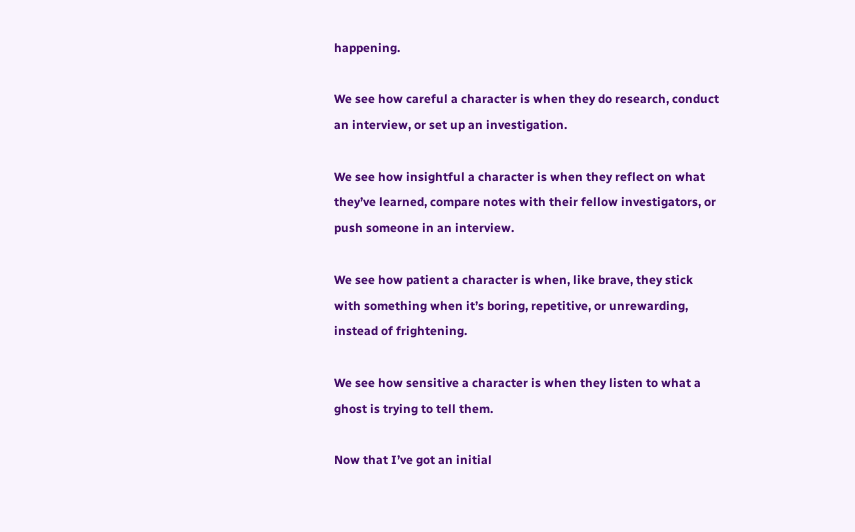happening.

We see how careful a character is when they do research, conduct an interview, or set up an investigation.

We see how insightful a character is when they reflect on what they’ve learned, compare notes with their fellow investigators, or push someone in an interview.

We see how patient a character is when, like brave, they stick with something when it’s boring, repetitive, or unrewarding, instead of frightening.

We see how sensitive a character is when they listen to what a ghost is trying to tell them.

Now that I’ve got an initial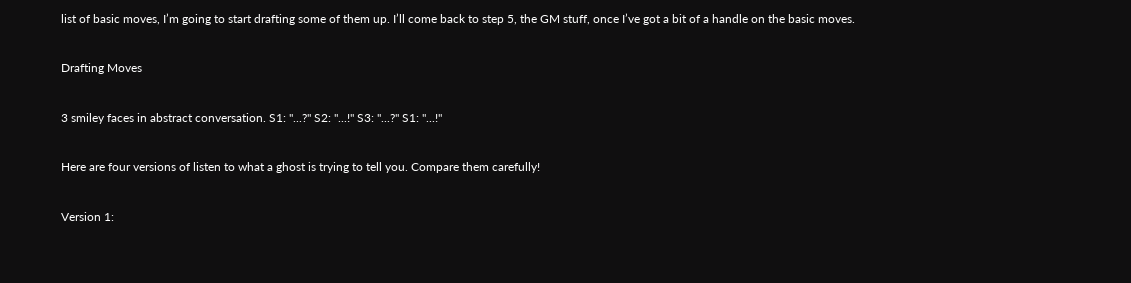list of basic moves, I’m going to start drafting some of them up. I’ll come back to step 5, the GM stuff, once I’ve got a bit of a handle on the basic moves.

Drafting Moves

3 smiley faces in abstract conversation. S1: "...?" S2: "...!" S3: "...?" S1: "...!"

Here are four versions of listen to what a ghost is trying to tell you. Compare them carefully!

Version 1: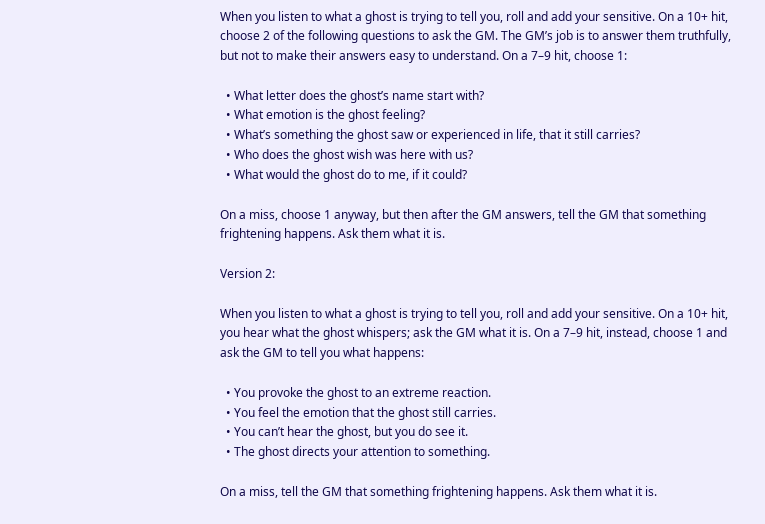When you listen to what a ghost is trying to tell you, roll and add your sensitive. On a 10+ hit, choose 2 of the following questions to ask the GM. The GM’s job is to answer them truthfully, but not to make their answers easy to understand. On a 7–9 hit, choose 1:

  • What letter does the ghost’s name start with?
  • What emotion is the ghost feeling?
  • What’s something the ghost saw or experienced in life, that it still carries?
  • Who does the ghost wish was here with us?
  • What would the ghost do to me, if it could?

On a miss, choose 1 anyway, but then after the GM answers, tell the GM that something frightening happens. Ask them what it is.

Version 2:

When you listen to what a ghost is trying to tell you, roll and add your sensitive. On a 10+ hit, you hear what the ghost whispers; ask the GM what it is. On a 7–9 hit, instead, choose 1 and ask the GM to tell you what happens:

  • You provoke the ghost to an extreme reaction.
  • You feel the emotion that the ghost still carries.
  • You can’t hear the ghost, but you do see it.
  • The ghost directs your attention to something.

On a miss, tell the GM that something frightening happens. Ask them what it is.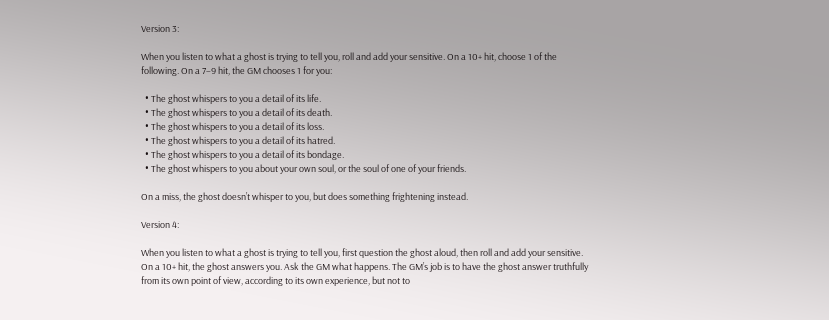Version 3:

When you listen to what a ghost is trying to tell you, roll and add your sensitive. On a 10+ hit, choose 1 of the following. On a 7–9 hit, the GM chooses 1 for you:

  • The ghost whispers to you a detail of its life.
  • The ghost whispers to you a detail of its death.
  • The ghost whispers to you a detail of its loss.
  • The ghost whispers to you a detail of its hatred.
  • The ghost whispers to you a detail of its bondage.
  • The ghost whispers to you about your own soul, or the soul of one of your friends.

On a miss, the ghost doesn’t whisper to you, but does something frightening instead.

Version 4:

When you listen to what a ghost is trying to tell you, first question the ghost aloud, then roll and add your sensitive. On a 10+ hit, the ghost answers you. Ask the GM what happens. The GM’s job is to have the ghost answer truthfully from its own point of view, according to its own experience, but not to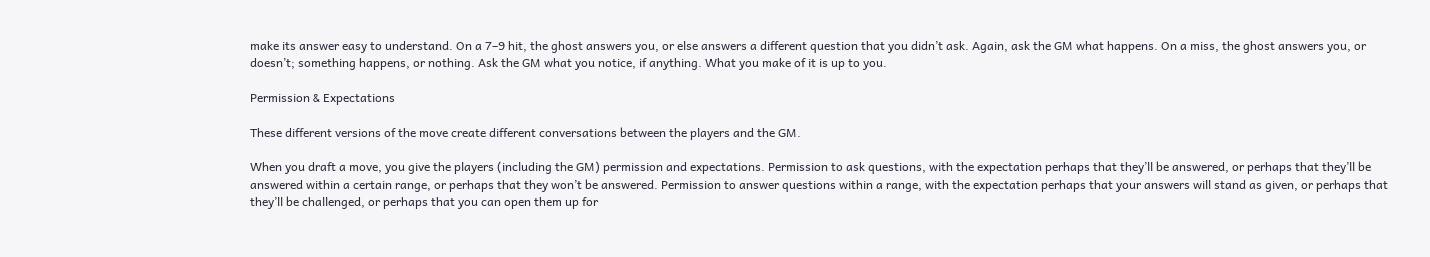make its answer easy to understand. On a 7–9 hit, the ghost answers you, or else answers a different question that you didn’t ask. Again, ask the GM what happens. On a miss, the ghost answers you, or doesn’t; something happens, or nothing. Ask the GM what you notice, if anything. What you make of it is up to you.

Permission & Expectations

These different versions of the move create different conversations between the players and the GM.

When you draft a move, you give the players (including the GM) permission and expectations. Permission to ask questions, with the expectation perhaps that they’ll be answered, or perhaps that they’ll be answered within a certain range, or perhaps that they won’t be answered. Permission to answer questions within a range, with the expectation perhaps that your answers will stand as given, or perhaps that they’ll be challenged, or perhaps that you can open them up for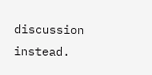discussion instead.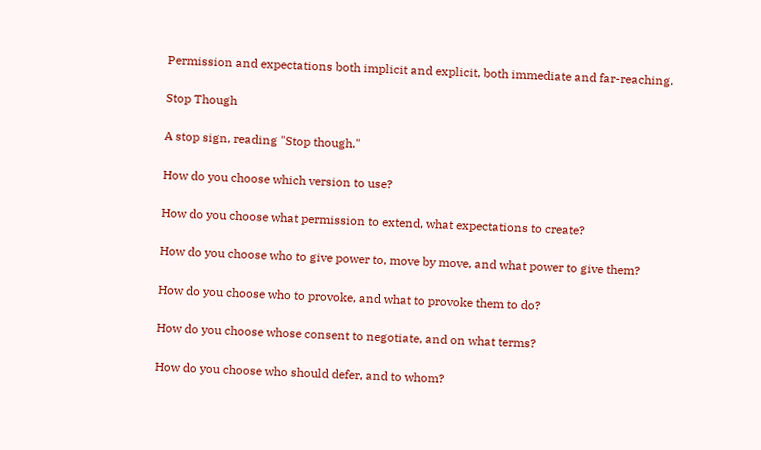Permission and expectations both implicit and explicit, both immediate and far-reaching.

Stop Though

A stop sign, reading "Stop though."

How do you choose which version to use?

How do you choose what permission to extend, what expectations to create?

How do you choose who to give power to, move by move, and what power to give them?

How do you choose who to provoke, and what to provoke them to do?

How do you choose whose consent to negotiate, and on what terms?

How do you choose who should defer, and to whom?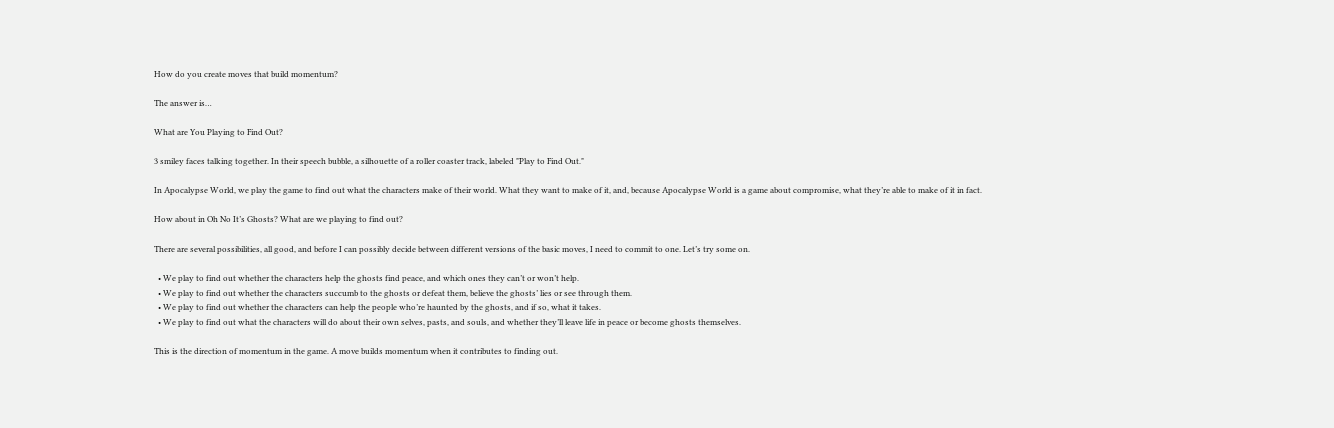How do you create moves that build momentum?

The answer is…

What are You Playing to Find Out?

3 smiley faces talking together. In their speech bubble, a silhouette of a roller coaster track, labeled "Play to Find Out."

In Apocalypse World, we play the game to find out what the characters make of their world. What they want to make of it, and, because Apocalypse World is a game about compromise, what they’re able to make of it in fact.

How about in Oh No It’s Ghosts? What are we playing to find out?

There are several possibilities, all good, and before I can possibly decide between different versions of the basic moves, I need to commit to one. Let’s try some on.

  • We play to find out whether the characters help the ghosts find peace, and which ones they can’t or won’t help.
  • We play to find out whether the characters succumb to the ghosts or defeat them, believe the ghosts’ lies or see through them.
  • We play to find out whether the characters can help the people who’re haunted by the ghosts, and if so, what it takes.
  • We play to find out what the characters will do about their own selves, pasts, and souls, and whether they’ll leave life in peace or become ghosts themselves.

This is the direction of momentum in the game. A move builds momentum when it contributes to finding out.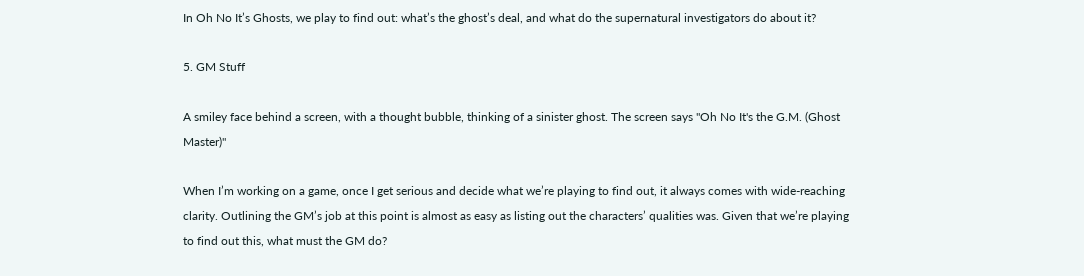In Oh No It’s Ghosts, we play to find out: what’s the ghost’s deal, and what do the supernatural investigators do about it?

5. GM Stuff

A smiley face behind a screen, with a thought bubble, thinking of a sinister ghost. The screen says "Oh No It's the G.M. (Ghost Master)"

When I’m working on a game, once I get serious and decide what we’re playing to find out, it always comes with wide-reaching clarity. Outlining the GM’s job at this point is almost as easy as listing out the characters’ qualities was. Given that we’re playing to find out this, what must the GM do?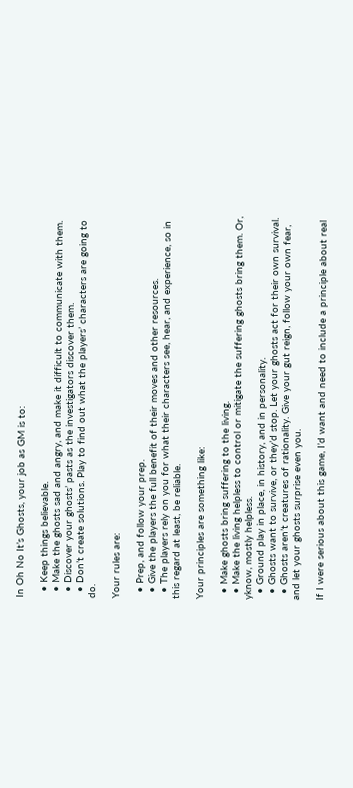In Oh No It’s Ghosts, your job as GM is to:

  • Keep things believable.
  • Make the ghosts sad and angry, and make it difficult to communicate with them.
  • Discover your ghosts’ pasts as the investigators discover them.
  • Don’t create solutions. Play to find out what the players’ characters are going to do.

Your rules are:

  • Prep, and follow your prep.
  • Give the players the full benefit of their moves and other resources.
  • The players rely on you for what their characters see, hear, and experience, so in this regard at least, be reliable.

Your principles are something like:

  • Make ghosts bring suffering to the living.
  • Make the living helpless to control or mitigate the suffering ghosts bring them. Or, yknow, mostly helpless.
  • Ground play in place, in history, and in personality.
  • Ghosts want to survive, or they’d stop. Let your ghosts act for their own survival.
  • Ghosts aren’t creatures of rationality. Give your gut reign, follow your own fear, and let your ghosts surprise even you.

If I were serious about this game, I’d want and need to include a principle about real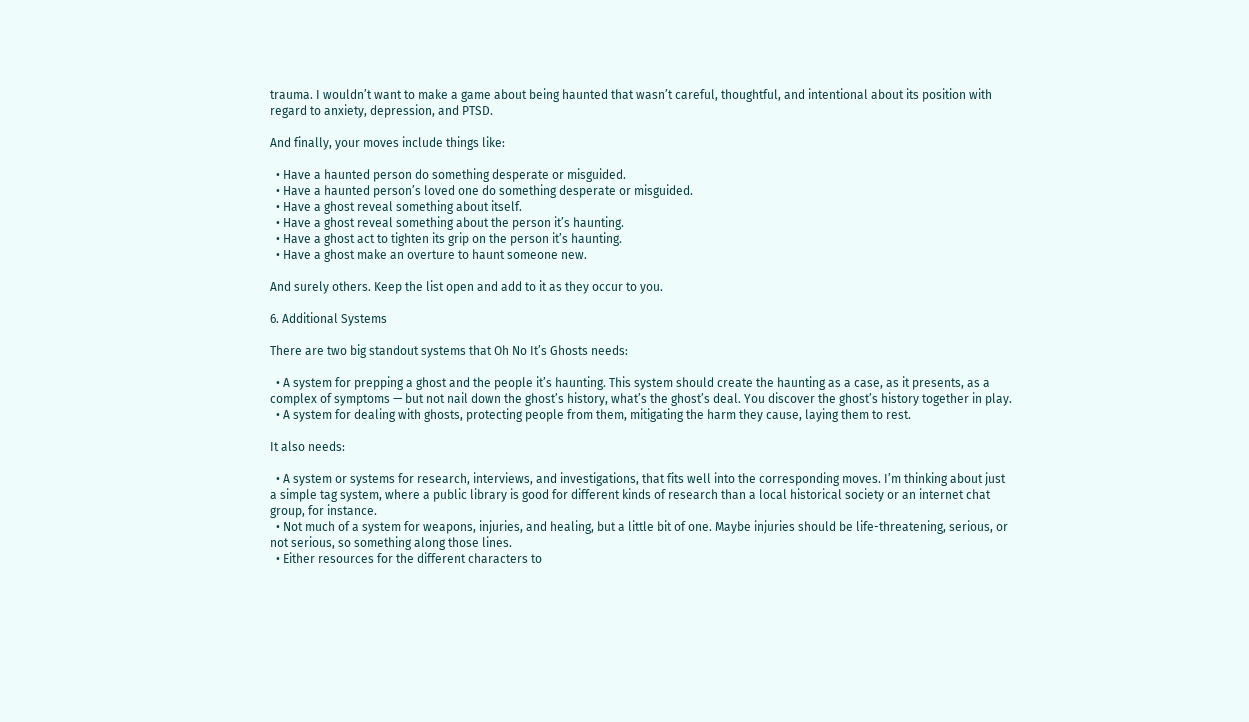trauma. I wouldn’t want to make a game about being haunted that wasn’t careful, thoughtful, and intentional about its position with regard to anxiety, depression, and PTSD.

And finally, your moves include things like:

  • Have a haunted person do something desperate or misguided.
  • Have a haunted person’s loved one do something desperate or misguided.
  • Have a ghost reveal something about itself.
  • Have a ghost reveal something about the person it’s haunting.
  • Have a ghost act to tighten its grip on the person it’s haunting.
  • Have a ghost make an overture to haunt someone new.

And surely others. Keep the list open and add to it as they occur to you.

6. Additional Systems

There are two big standout systems that Oh No It’s Ghosts needs:

  • A system for prepping a ghost and the people it’s haunting. This system should create the haunting as a case, as it presents, as a complex of symptoms — but not nail down the ghost’s history, what’s the ghost’s deal. You discover the ghost’s history together in play.
  • A system for dealing with ghosts, protecting people from them, mitigating the harm they cause, laying them to rest.

It also needs:

  • A system or systems for research, interviews, and investigations, that fits well into the corresponding moves. I’m thinking about just a simple tag system, where a public library is good for different kinds of research than a local historical society or an internet chat group, for instance.
  • Not much of a system for weapons, injuries, and healing, but a little bit of one. Maybe injuries should be life-threatening, serious, or not serious, so something along those lines.
  • Either resources for the different characters to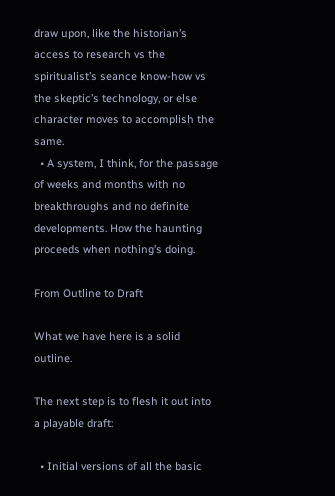draw upon, like the historian’s access to research vs the spiritualist’s seance know-how vs the skeptic’s technology, or else character moves to accomplish the same.
  • A system, I think, for the passage of weeks and months with no breakthroughs and no definite developments. How the haunting proceeds when nothing’s doing.

From Outline to Draft

What we have here is a solid outline.

The next step is to flesh it out into a playable draft:

  • Initial versions of all the basic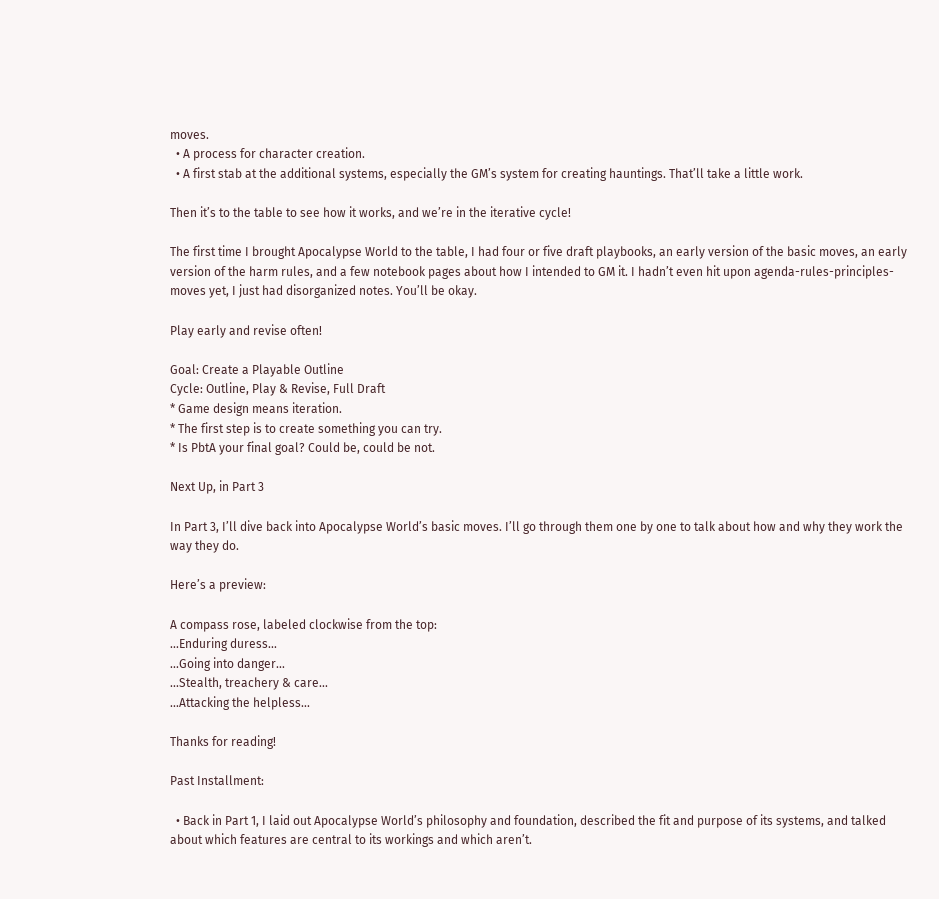moves.
  • A process for character creation.
  • A first stab at the additional systems, especially the GM’s system for creating hauntings. That’ll take a little work.

Then it’s to the table to see how it works, and we’re in the iterative cycle!

The first time I brought Apocalypse World to the table, I had four or five draft playbooks, an early version of the basic moves, an early version of the harm rules, and a few notebook pages about how I intended to GM it. I hadn’t even hit upon agenda-rules-principles-moves yet, I just had disorganized notes. You’ll be okay.

Play early and revise often!

Goal: Create a Playable Outline
Cycle: Outline, Play & Revise, Full Draft
* Game design means iteration.
* The first step is to create something you can try.
* Is PbtA your final goal? Could be, could be not.

Next Up, in Part 3

In Part 3, I’ll dive back into Apocalypse World’s basic moves. I’ll go through them one by one to talk about how and why they work the way they do.

Here’s a preview:

A compass rose, labeled clockwise from the top:
...Enduring duress...
...Going into danger...
...Stealth, treachery & care...
...Attacking the helpless...

Thanks for reading!

Past Installment:

  • Back in Part 1, I laid out Apocalypse World’s philosophy and foundation, described the fit and purpose of its systems, and talked about which features are central to its workings and which aren’t.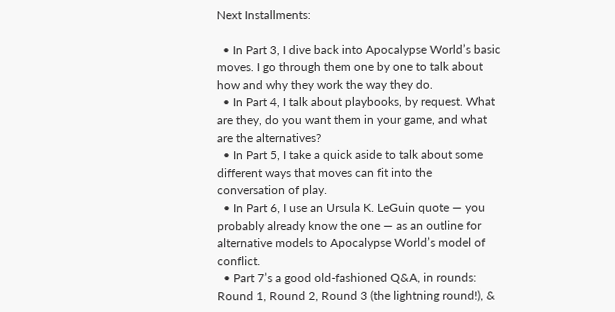Next Installments:

  • In Part 3, I dive back into Apocalypse World’s basic moves. I go through them one by one to talk about how and why they work the way they do.
  • In Part 4, I talk about playbooks, by request. What are they, do you want them in your game, and what are the alternatives?
  • In Part 5, I take a quick aside to talk about some different ways that moves can fit into the conversation of play.
  • In Part 6, I use an Ursula K. LeGuin quote — you probably already know the one — as an outline for alternative models to Apocalypse World’s model of conflict.
  • Part 7’s a good old-fashioned Q&A, in rounds: Round 1, Round 2, Round 3 (the lightning round!), &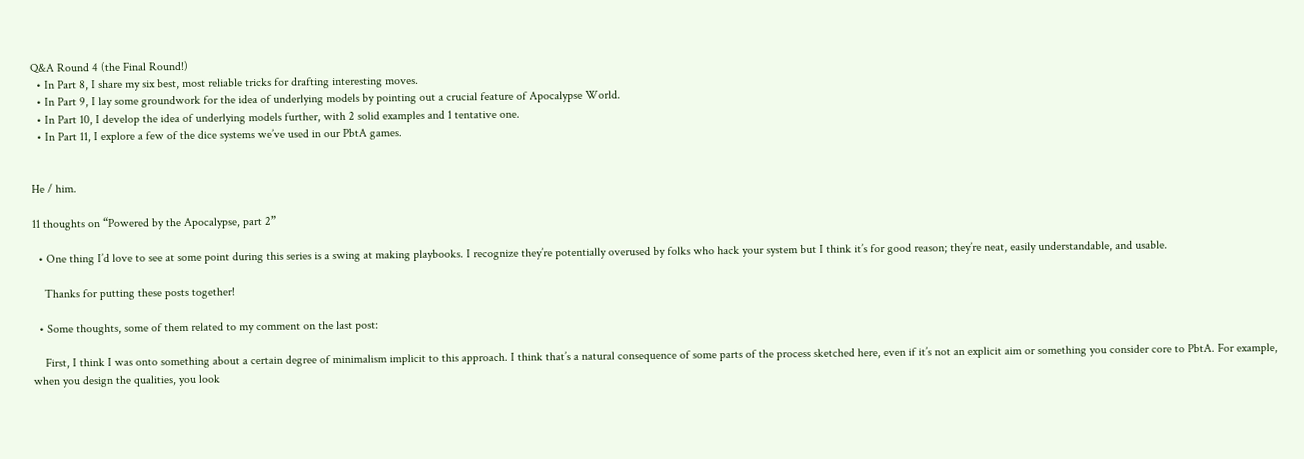Q&A Round 4 (the Final Round!)
  • In Part 8, I share my six best, most reliable tricks for drafting interesting moves.
  • In Part 9, I lay some groundwork for the idea of underlying models by pointing out a crucial feature of Apocalypse World.
  • In Part 10, I develop the idea of underlying models further, with 2 solid examples and 1 tentative one.
  • In Part 11, I explore a few of the dice systems we’ve used in our PbtA games.


He / him.

11 thoughts on “Powered by the Apocalypse, part 2”

  • One thing I’d love to see at some point during this series is a swing at making playbooks. I recognize they’re potentially overused by folks who hack your system but I think it’s for good reason; they’re neat, easily understandable, and usable.

    Thanks for putting these posts together!

  • Some thoughts, some of them related to my comment on the last post:

    First, I think I was onto something about a certain degree of minimalism implicit to this approach. I think that’s a natural consequence of some parts of the process sketched here, even if it’s not an explicit aim or something you consider core to PbtA. For example, when you design the qualities, you look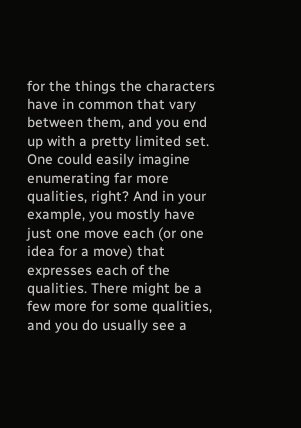for the things the characters have in common that vary between them, and you end up with a pretty limited set. One could easily imagine enumerating far more qualities, right? And in your example, you mostly have just one move each (or one idea for a move) that expresses each of the qualities. There might be a few more for some qualities, and you do usually see a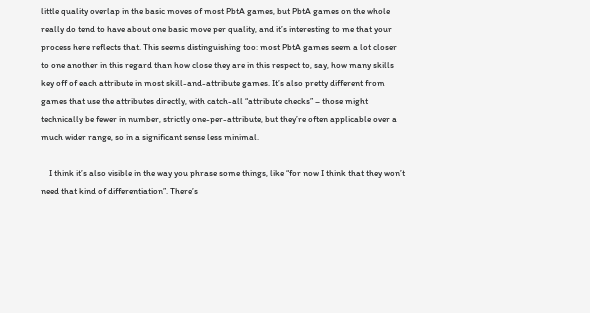little quality overlap in the basic moves of most PbtA games, but PbtA games on the whole really do tend to have about one basic move per quality, and it’s interesting to me that your process here reflects that. This seems distinguishing too: most PbtA games seem a lot closer to one another in this regard than how close they are in this respect to, say, how many skills key off of each attribute in most skill-and-attribute games. It’s also pretty different from games that use the attributes directly, with catch-all “attribute checks” – those might technically be fewer in number, strictly one-per-attribute, but they’re often applicable over a much wider range, so in a significant sense less minimal.

    I think it’s also visible in the way you phrase some things, like “for now I think that they won’t need that kind of differentiation”. There’s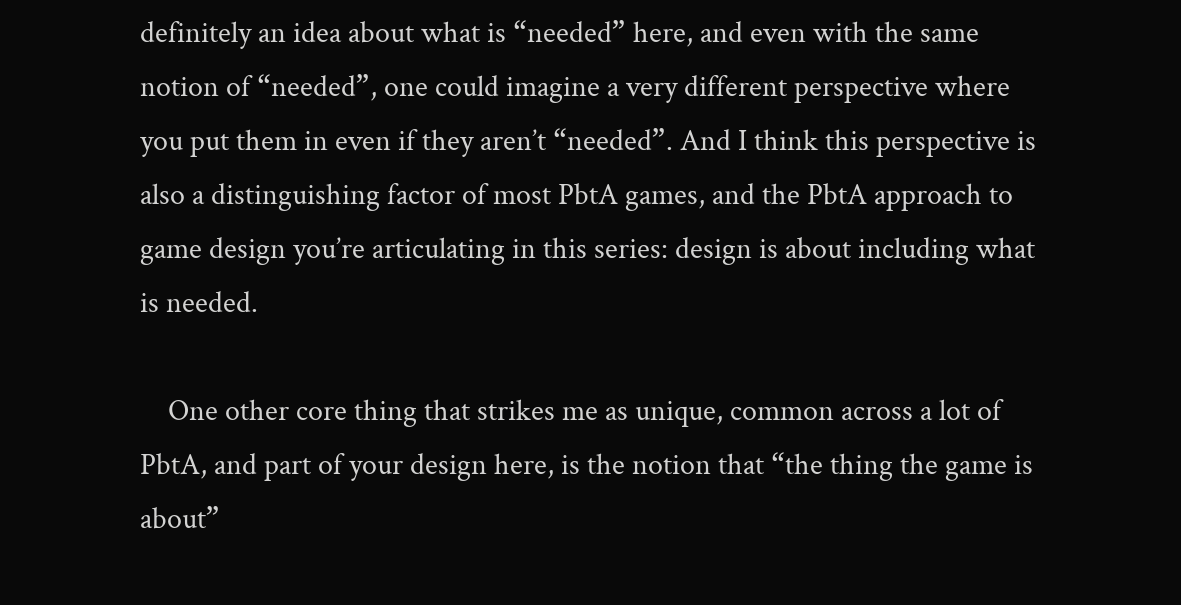definitely an idea about what is “needed” here, and even with the same notion of “needed”, one could imagine a very different perspective where you put them in even if they aren’t “needed”. And I think this perspective is also a distinguishing factor of most PbtA games, and the PbtA approach to game design you’re articulating in this series: design is about including what is needed.

    One other core thing that strikes me as unique, common across a lot of PbtA, and part of your design here, is the notion that “the thing the game is about”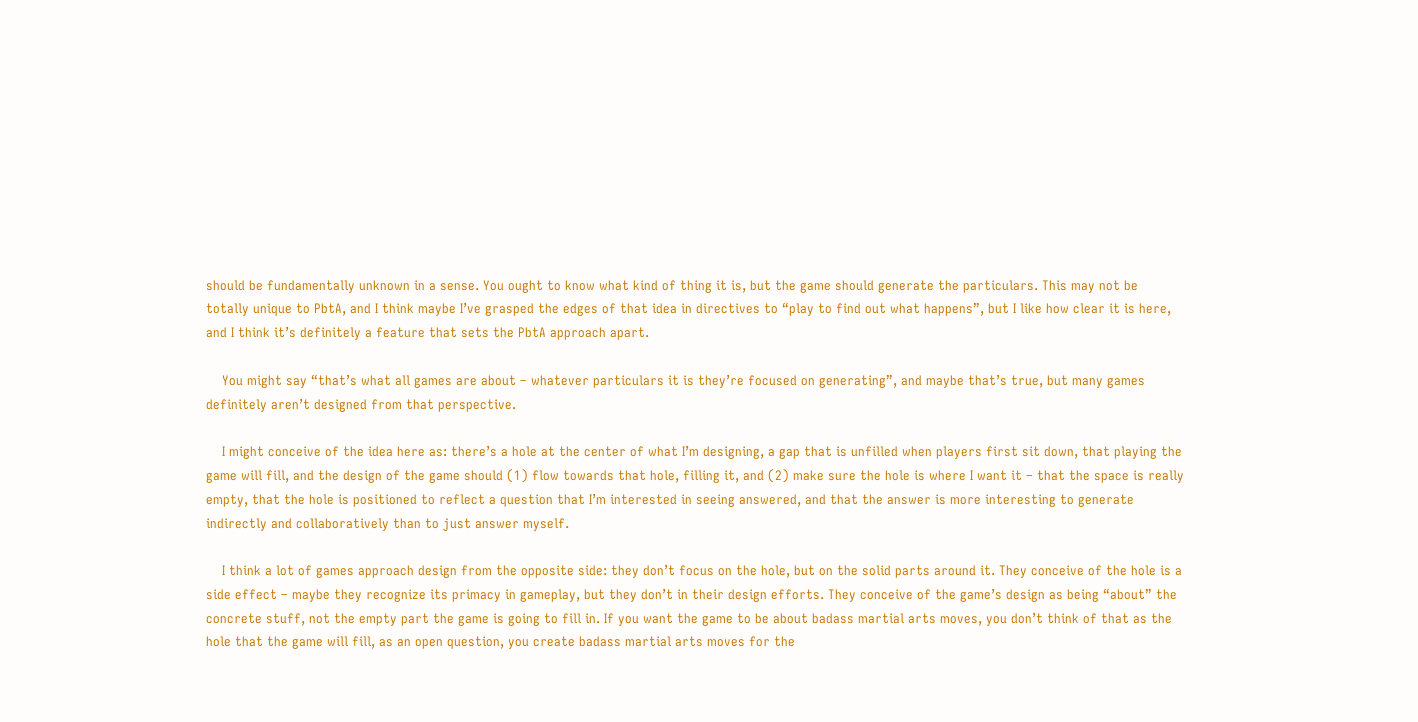should be fundamentally unknown in a sense. You ought to know what kind of thing it is, but the game should generate the particulars. This may not be totally unique to PbtA, and I think maybe I’ve grasped the edges of that idea in directives to “play to find out what happens”, but I like how clear it is here, and I think it’s definitely a feature that sets the PbtA approach apart.

    You might say “that’s what all games are about – whatever particulars it is they’re focused on generating”, and maybe that’s true, but many games definitely aren’t designed from that perspective.

    I might conceive of the idea here as: there’s a hole at the center of what I’m designing, a gap that is unfilled when players first sit down, that playing the game will fill, and the design of the game should (1) flow towards that hole, filling it, and (2) make sure the hole is where I want it – that the space is really empty, that the hole is positioned to reflect a question that I’m interested in seeing answered, and that the answer is more interesting to generate indirectly and collaboratively than to just answer myself.

    I think a lot of games approach design from the opposite side: they don’t focus on the hole, but on the solid parts around it. They conceive of the hole is a side effect – maybe they recognize its primacy in gameplay, but they don’t in their design efforts. They conceive of the game’s design as being “about” the concrete stuff, not the empty part the game is going to fill in. If you want the game to be about badass martial arts moves, you don’t think of that as the hole that the game will fill, as an open question, you create badass martial arts moves for the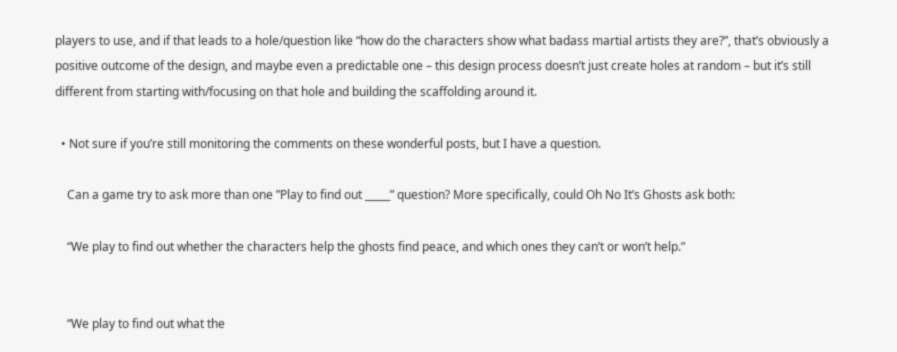players to use, and if that leads to a hole/question like “how do the characters show what badass martial artists they are?”, that’s obviously a positive outcome of the design, and maybe even a predictable one – this design process doesn’t just create holes at random – but it’s still different from starting with/focusing on that hole and building the scaffolding around it.

  • Not sure if you’re still monitoring the comments on these wonderful posts, but I have a question.

    Can a game try to ask more than one ”Play to find out _____” question? More specifically, could Oh No It’s Ghosts ask both:

    “We play to find out whether the characters help the ghosts find peace, and which ones they can’t or won’t help.”


    “We play to find out what the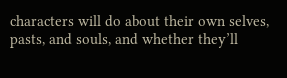characters will do about their own selves, pasts, and souls, and whether they’ll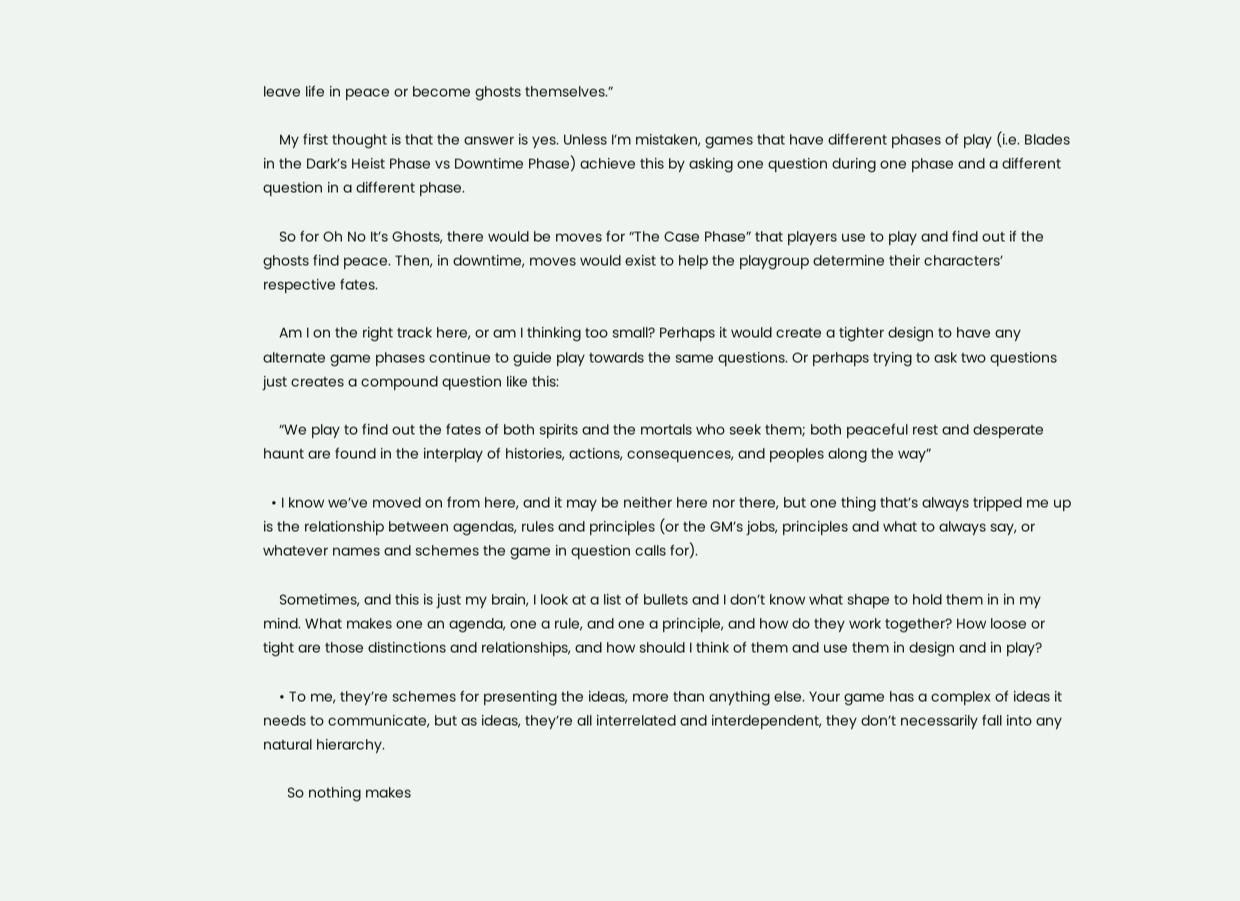leave life in peace or become ghosts themselves.”

    My first thought is that the answer is yes. Unless I’m mistaken, games that have different phases of play (i.e. Blades in the Dark’s Heist Phase vs Downtime Phase) achieve this by asking one question during one phase and a different question in a different phase.

    So for Oh No It’s Ghosts, there would be moves for “The Case Phase” that players use to play and find out if the ghosts find peace. Then, in downtime, moves would exist to help the playgroup determine their characters’ respective fates.

    Am I on the right track here, or am I thinking too small? Perhaps it would create a tighter design to have any alternate game phases continue to guide play towards the same questions. Or perhaps trying to ask two questions just creates a compound question like this:

    “We play to find out the fates of both spirits and the mortals who seek them; both peaceful rest and desperate haunt are found in the interplay of histories, actions, consequences, and peoples along the way”

  • I know we’ve moved on from here, and it may be neither here nor there, but one thing that’s always tripped me up is the relationship between agendas, rules and principles (or the GM’s jobs, principles and what to always say, or whatever names and schemes the game in question calls for).

    Sometimes, and this is just my brain, I look at a list of bullets and I don’t know what shape to hold them in in my mind. What makes one an agenda, one a rule, and one a principle, and how do they work together? How loose or tight are those distinctions and relationships, and how should I think of them and use them in design and in play?

    • To me, they’re schemes for presenting the ideas, more than anything else. Your game has a complex of ideas it needs to communicate, but as ideas, they’re all interrelated and interdependent, they don’t necessarily fall into any natural hierarchy.

      So nothing makes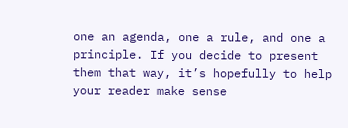one an agenda, one a rule, and one a principle. If you decide to present them that way, it’s hopefully to help your reader make sense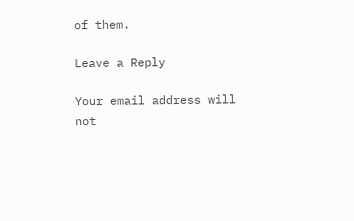of them.

Leave a Reply

Your email address will not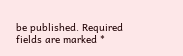be published. Required fields are marked *